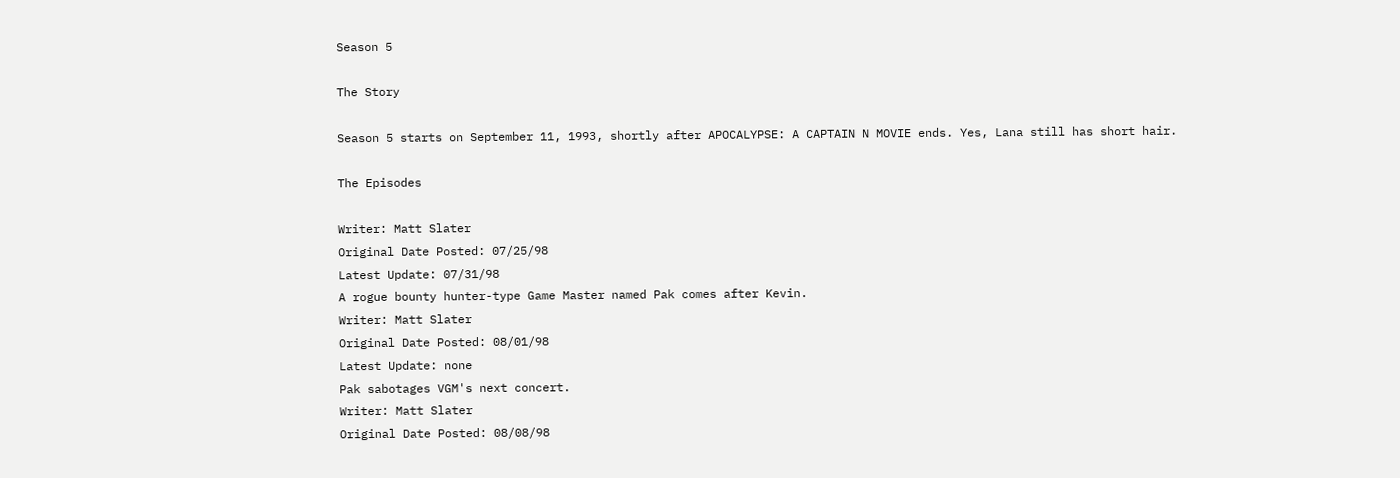Season 5

The Story

Season 5 starts on September 11, 1993, shortly after APOCALYPSE: A CAPTAIN N MOVIE ends. Yes, Lana still has short hair.

The Episodes

Writer: Matt Slater
Original Date Posted: 07/25/98
Latest Update: 07/31/98
A rogue bounty hunter-type Game Master named Pak comes after Kevin.
Writer: Matt Slater
Original Date Posted: 08/01/98
Latest Update: none
Pak sabotages VGM's next concert.
Writer: Matt Slater
Original Date Posted: 08/08/98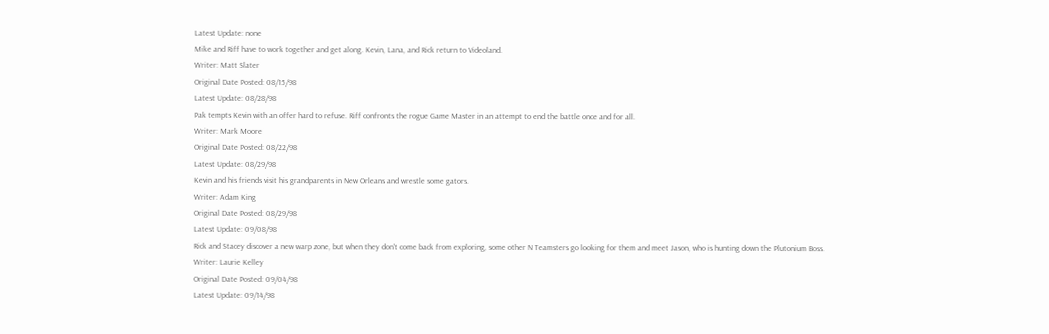Latest Update: none
Mike and Riff have to work together and get along. Kevin, Lana, and Rick return to Videoland.
Writer: Matt Slater
Original Date Posted: 08/15/98
Latest Update: 08/28/98
Pak tempts Kevin with an offer hard to refuse. Riff confronts the rogue Game Master in an attempt to end the battle once and for all.
Writer: Mark Moore
Original Date Posted: 08/22/98
Latest Update: 08/29/98
Kevin and his friends visit his grandparents in New Orleans and wrestle some gators.
Writer: Adam King
Original Date Posted: 08/29/98
Latest Update: 09/08/98
Rick and Stacey discover a new warp zone, but when they don't come back from exploring, some other N Teamsters go looking for them and meet Jason, who is hunting down the Plutonium Boss.
Writer: Laurie Kelley
Original Date Posted: 09/04/98
Latest Update: 09/14/98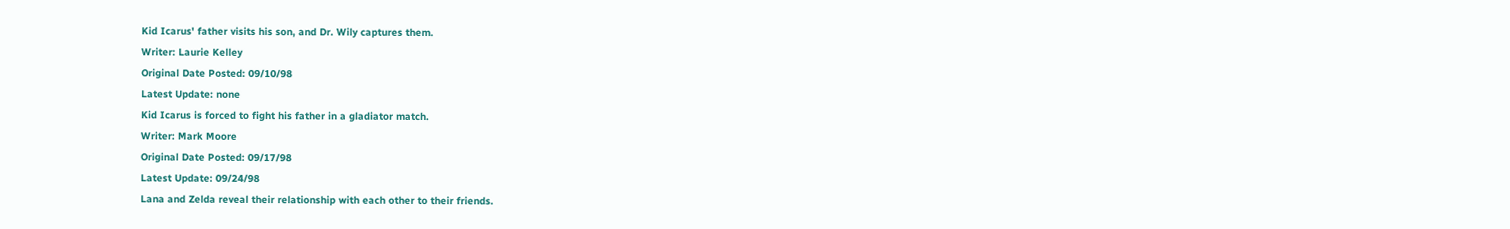Kid Icarus' father visits his son, and Dr. Wily captures them.
Writer: Laurie Kelley
Original Date Posted: 09/10/98
Latest Update: none
Kid Icarus is forced to fight his father in a gladiator match.
Writer: Mark Moore
Original Date Posted: 09/17/98
Latest Update: 09/24/98
Lana and Zelda reveal their relationship with each other to their friends.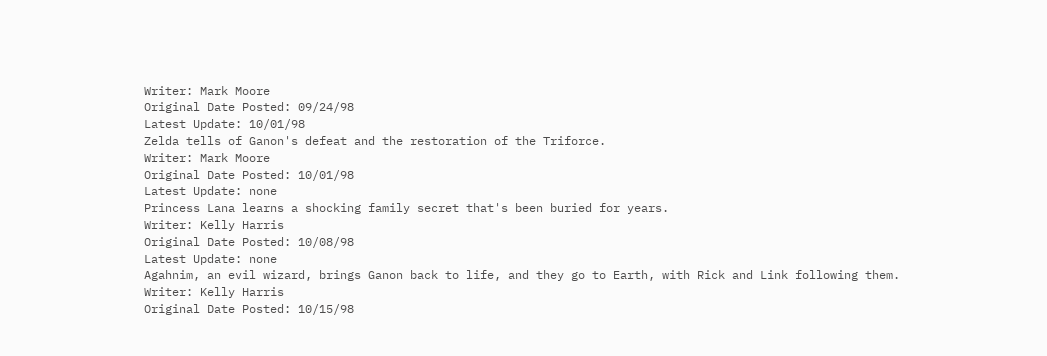Writer: Mark Moore
Original Date Posted: 09/24/98
Latest Update: 10/01/98
Zelda tells of Ganon's defeat and the restoration of the Triforce.
Writer: Mark Moore
Original Date Posted: 10/01/98
Latest Update: none
Princess Lana learns a shocking family secret that's been buried for years.
Writer: Kelly Harris
Original Date Posted: 10/08/98
Latest Update: none
Agahnim, an evil wizard, brings Ganon back to life, and they go to Earth, with Rick and Link following them.
Writer: Kelly Harris
Original Date Posted: 10/15/98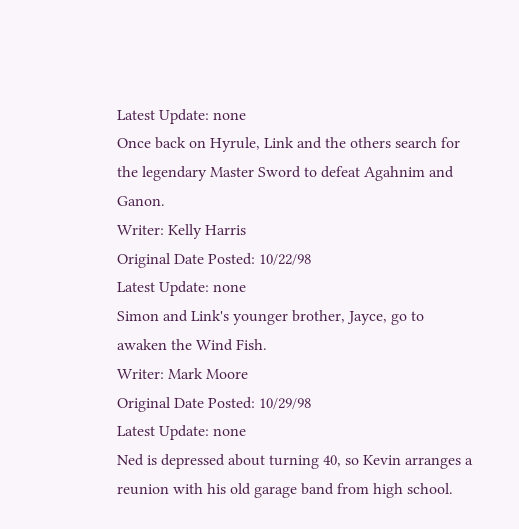Latest Update: none
Once back on Hyrule, Link and the others search for the legendary Master Sword to defeat Agahnim and Ganon.
Writer: Kelly Harris
Original Date Posted: 10/22/98
Latest Update: none
Simon and Link's younger brother, Jayce, go to awaken the Wind Fish.
Writer: Mark Moore
Original Date Posted: 10/29/98
Latest Update: none
Ned is depressed about turning 40, so Kevin arranges a reunion with his old garage band from high school.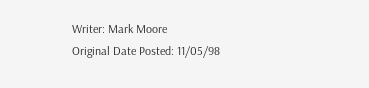Writer: Mark Moore
Original Date Posted: 11/05/98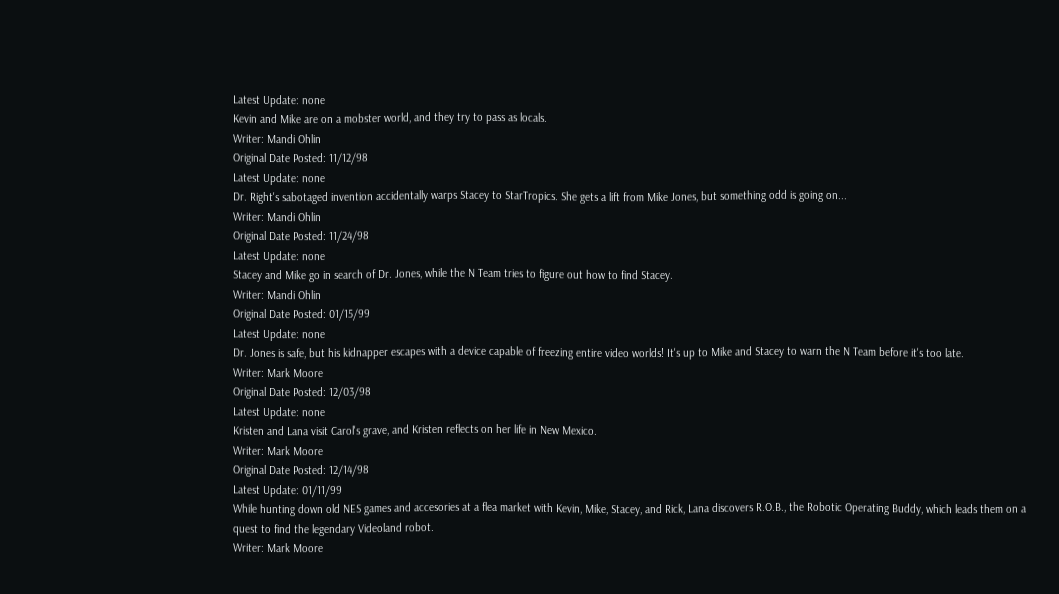Latest Update: none
Kevin and Mike are on a mobster world, and they try to pass as locals.
Writer: Mandi Ohlin
Original Date Posted: 11/12/98
Latest Update: none
Dr. Right's sabotaged invention accidentally warps Stacey to StarTropics. She gets a lift from Mike Jones, but something odd is going on...
Writer: Mandi Ohlin
Original Date Posted: 11/24/98
Latest Update: none
Stacey and Mike go in search of Dr. Jones, while the N Team tries to figure out how to find Stacey.
Writer: Mandi Ohlin
Original Date Posted: 01/15/99
Latest Update: none
Dr. Jones is safe, but his kidnapper escapes with a device capable of freezing entire video worlds! It's up to Mike and Stacey to warn the N Team before it's too late.
Writer: Mark Moore
Original Date Posted: 12/03/98
Latest Update: none
Kristen and Lana visit Carol's grave, and Kristen reflects on her life in New Mexico.
Writer: Mark Moore
Original Date Posted: 12/14/98
Latest Update: 01/11/99
While hunting down old NES games and accesories at a flea market with Kevin, Mike, Stacey, and Rick, Lana discovers R.O.B., the Robotic Operating Buddy, which leads them on a quest to find the legendary Videoland robot.
Writer: Mark Moore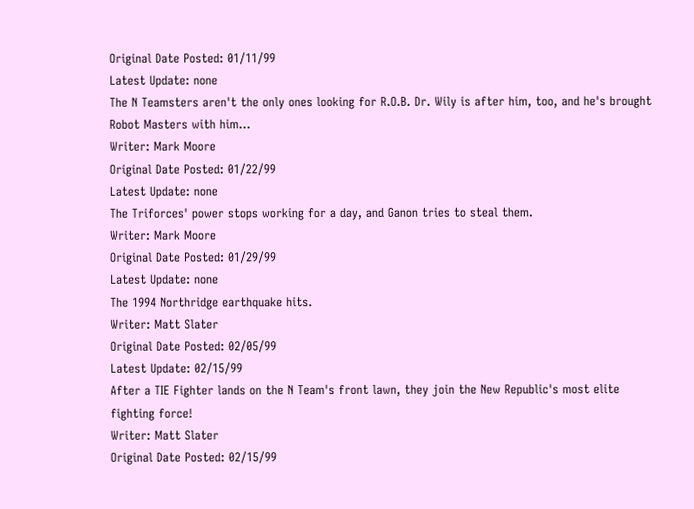Original Date Posted: 01/11/99
Latest Update: none
The N Teamsters aren't the only ones looking for R.O.B. Dr. Wily is after him, too, and he's brought Robot Masters with him...
Writer: Mark Moore
Original Date Posted: 01/22/99
Latest Update: none
The Triforces' power stops working for a day, and Ganon tries to steal them.
Writer: Mark Moore
Original Date Posted: 01/29/99
Latest Update: none
The 1994 Northridge earthquake hits.
Writer: Matt Slater
Original Date Posted: 02/05/99
Latest Update: 02/15/99
After a TIE Fighter lands on the N Team's front lawn, they join the New Republic's most elite fighting force!
Writer: Matt Slater
Original Date Posted: 02/15/99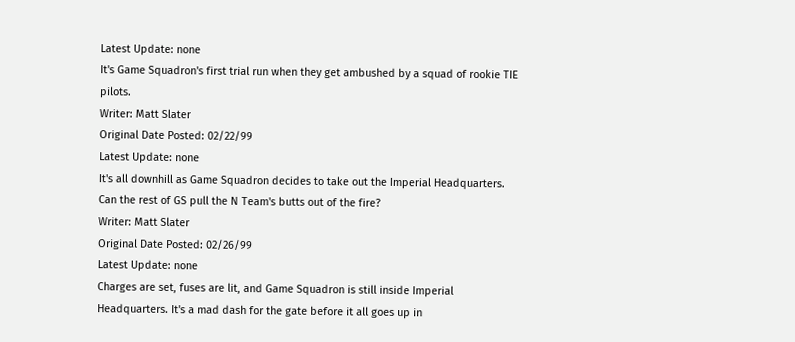Latest Update: none
It's Game Squadron's first trial run when they get ambushed by a squad of rookie TIE pilots.
Writer: Matt Slater
Original Date Posted: 02/22/99
Latest Update: none
It's all downhill as Game Squadron decides to take out the Imperial Headquarters. Can the rest of GS pull the N Team's butts out of the fire?
Writer: Matt Slater
Original Date Posted: 02/26/99
Latest Update: none
Charges are set, fuses are lit, and Game Squadron is still inside Imperial Headquarters. It's a mad dash for the gate before it all goes up in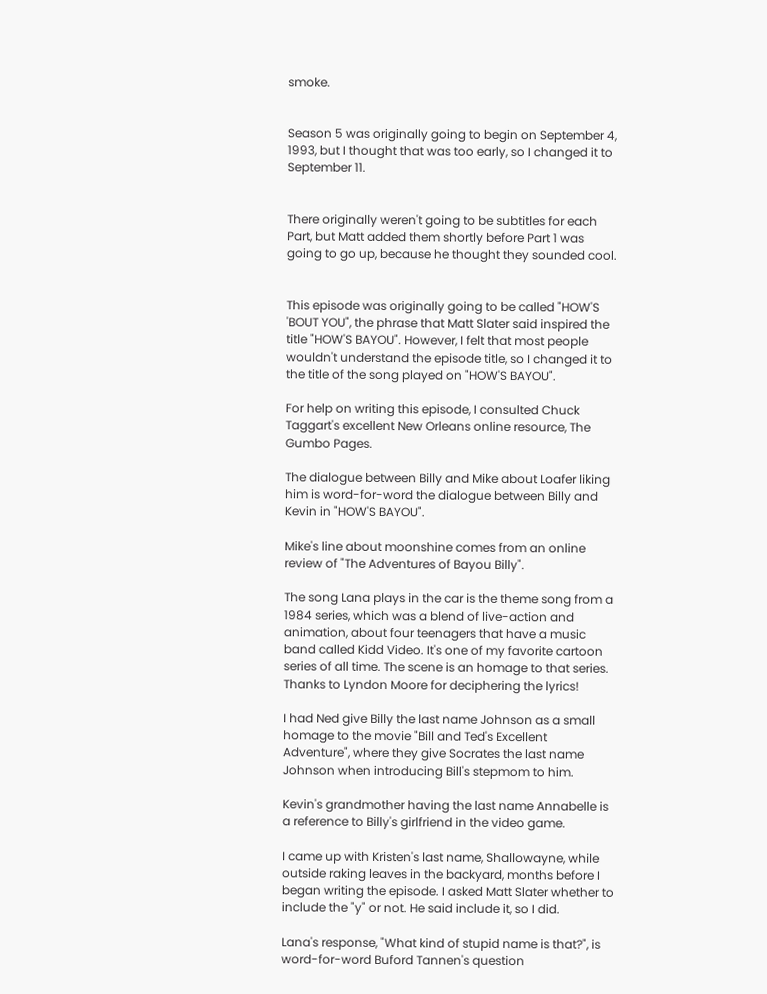smoke.


Season 5 was originally going to begin on September 4, 1993, but I thought that was too early, so I changed it to September 11.


There originally weren't going to be subtitles for each Part, but Matt added them shortly before Part 1 was going to go up, because he thought they sounded cool.


This episode was originally going to be called "HOW'S 'BOUT YOU", the phrase that Matt Slater said inspired the title "HOW'S BAYOU". However, I felt that most people wouldn't understand the episode title, so I changed it to the title of the song played on "HOW'S BAYOU".

For help on writing this episode, I consulted Chuck Taggart's excellent New Orleans online resource, The Gumbo Pages.

The dialogue between Billy and Mike about Loafer liking him is word-for-word the dialogue between Billy and Kevin in "HOW'S BAYOU".

Mike's line about moonshine comes from an online review of "The Adventures of Bayou Billy".

The song Lana plays in the car is the theme song from a 1984 series, which was a blend of live-action and animation, about four teenagers that have a music band called Kidd Video. It's one of my favorite cartoon series of all time. The scene is an homage to that series. Thanks to Lyndon Moore for deciphering the lyrics!

I had Ned give Billy the last name Johnson as a small homage to the movie "Bill and Ted's Excellent Adventure", where they give Socrates the last name Johnson when introducing Bill's stepmom to him.

Kevin's grandmother having the last name Annabelle is a reference to Billy's girlfriend in the video game.

I came up with Kristen's last name, Shallowayne, while outside raking leaves in the backyard, months before I began writing the episode. I asked Matt Slater whether to include the "y" or not. He said include it, so I did.

Lana's response, "What kind of stupid name is that?", is word-for-word Buford Tannen's question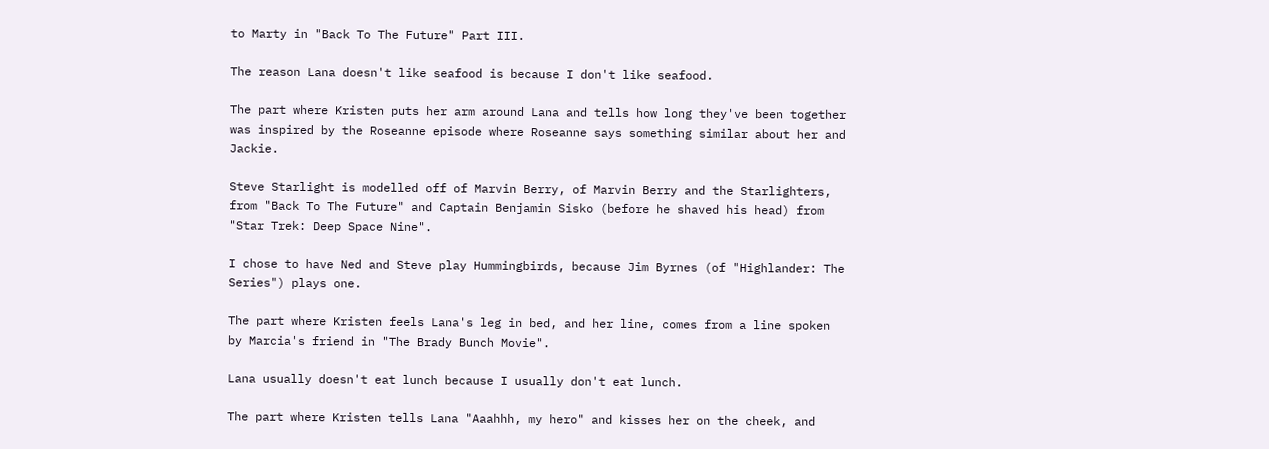to Marty in "Back To The Future" Part III.

The reason Lana doesn't like seafood is because I don't like seafood.

The part where Kristen puts her arm around Lana and tells how long they've been together was inspired by the Roseanne episode where Roseanne says something similar about her and Jackie.

Steve Starlight is modelled off of Marvin Berry, of Marvin Berry and the Starlighters, from "Back To The Future" and Captain Benjamin Sisko (before he shaved his head) from "Star Trek: Deep Space Nine".

I chose to have Ned and Steve play Hummingbirds, because Jim Byrnes (of "Highlander: The Series") plays one.

The part where Kristen feels Lana's leg in bed, and her line, comes from a line spoken by Marcia's friend in "The Brady Bunch Movie".

Lana usually doesn't eat lunch because I usually don't eat lunch.

The part where Kristen tells Lana "Aaahhh, my hero" and kisses her on the cheek, and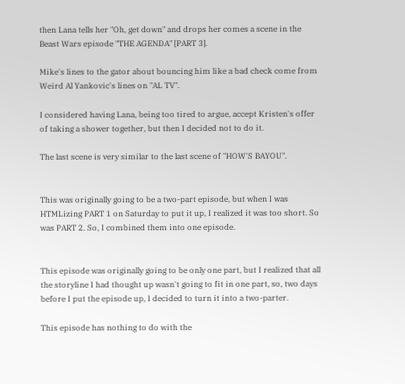then Lana tells her "Oh, get down" and drops her comes a scene in the Beast Wars episode "THE AGENDA" [PART 3].

Mike's lines to the gator about bouncing him like a bad check come from Weird Al Yankovic's lines on "AL TV".

I considered having Lana, being too tired to argue, accept Kristen's offer of taking a shower together, but then I decided not to do it.

The last scene is very similar to the last scene of "HOW'S BAYOU".


This was originally going to be a two-part episode, but when I was HTMLizing PART 1 on Saturday to put it up, I realized it was too short. So was PART 2. So, I combined them into one episode.


This episode was originally going to be only one part, but I realized that all the storyline I had thought up wasn't going to fit in one part, so, two days before I put the episode up, I decided to turn it into a two-parter.

This episode has nothing to do with the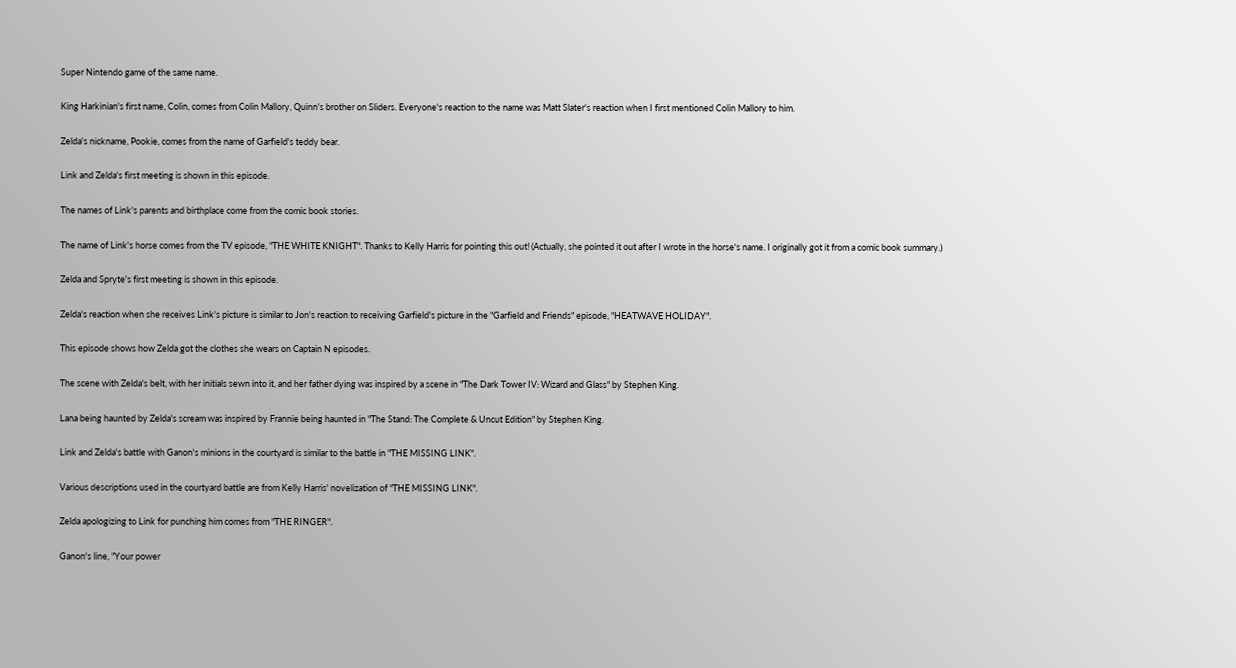Super Nintendo game of the same name.

King Harkinian's first name, Colin, comes from Colin Mallory, Quinn's brother on Sliders. Everyone's reaction to the name was Matt Slater's reaction when I first mentioned Colin Mallory to him.

Zelda's nickname, Pookie, comes from the name of Garfield's teddy bear.

Link and Zelda's first meeting is shown in this episode.

The names of Link's parents and birthplace come from the comic book stories.

The name of Link's horse comes from the TV episode, "THE WHITE KNIGHT". Thanks to Kelly Harris for pointing this out! (Actually, she pointed it out after I wrote in the horse's name. I originally got it from a comic book summary.)

Zelda and Spryte's first meeting is shown in this episode.

Zelda's reaction when she receives Link's picture is similar to Jon's reaction to receiving Garfield's picture in the "Garfield and Friends" episode, "HEATWAVE HOLIDAY".

This episode shows how Zelda got the clothes she wears on Captain N episodes.

The scene with Zelda's belt, with her initials sewn into it, and her father dying was inspired by a scene in "The Dark Tower IV: Wizard and Glass" by Stephen King.

Lana being haunted by Zelda's scream was inspired by Frannie being haunted in "The Stand: The Complete & Uncut Edition" by Stephen King.

Link and Zelda's battle with Ganon's minions in the courtyard is similar to the battle in "THE MISSING LINK".

Various descriptions used in the courtyard battle are from Kelly Harris' novelization of "THE MISSING LINK".

Zelda apologizing to Link for punching him comes from "THE RINGER".

Ganon's line, "Your power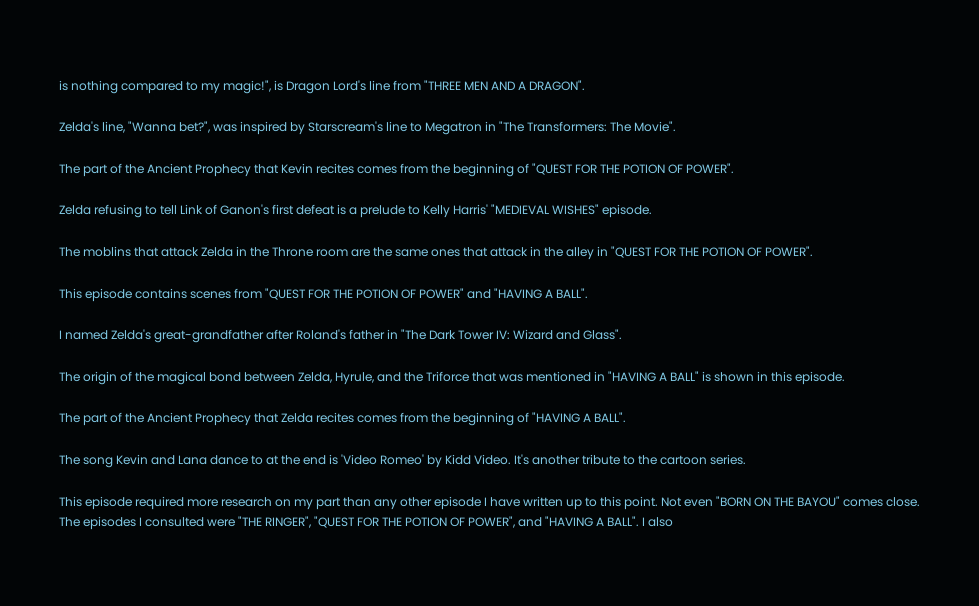is nothing compared to my magic!", is Dragon Lord's line from "THREE MEN AND A DRAGON".

Zelda's line, "Wanna bet?", was inspired by Starscream's line to Megatron in "The Transformers: The Movie".

The part of the Ancient Prophecy that Kevin recites comes from the beginning of "QUEST FOR THE POTION OF POWER".

Zelda refusing to tell Link of Ganon's first defeat is a prelude to Kelly Harris' "MEDIEVAL WISHES" episode.

The moblins that attack Zelda in the Throne room are the same ones that attack in the alley in "QUEST FOR THE POTION OF POWER".

This episode contains scenes from "QUEST FOR THE POTION OF POWER" and "HAVING A BALL".

I named Zelda's great-grandfather after Roland's father in "The Dark Tower IV: Wizard and Glass".

The origin of the magical bond between Zelda, Hyrule, and the Triforce that was mentioned in "HAVING A BALL" is shown in this episode.

The part of the Ancient Prophecy that Zelda recites comes from the beginning of "HAVING A BALL".

The song Kevin and Lana dance to at the end is 'Video Romeo' by Kidd Video. It's another tribute to the cartoon series.

This episode required more research on my part than any other episode I have written up to this point. Not even "BORN ON THE BAYOU" comes close. The episodes I consulted were "THE RINGER", "QUEST FOR THE POTION OF POWER", and "HAVING A BALL". I also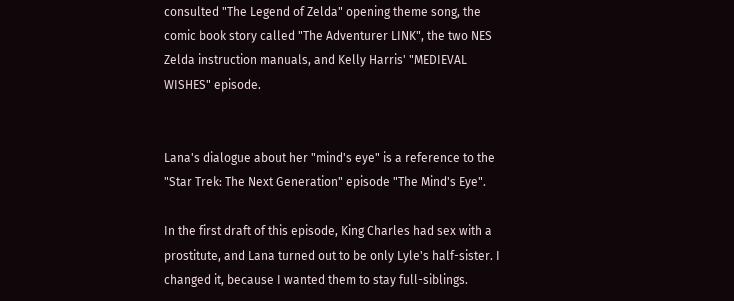consulted "The Legend of Zelda" opening theme song, the comic book story called "The Adventurer LINK", the two NES Zelda instruction manuals, and Kelly Harris' "MEDIEVAL WISHES" episode.


Lana's dialogue about her "mind's eye" is a reference to the "Star Trek: The Next Generation" episode "The Mind's Eye".

In the first draft of this episode, King Charles had sex with a prostitute, and Lana turned out to be only Lyle's half-sister. I changed it, because I wanted them to stay full-siblings.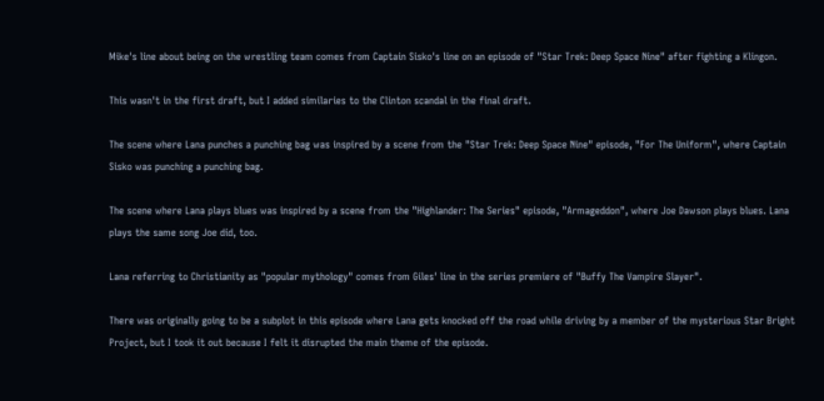Mike's line about being on the wrestling team comes from Captain Sisko's line on an episode of "Star Trek: Deep Space Nine" after fighting a Klingon.

This wasn't in the first draft, but I added similaries to the Clinton scandal in the final draft.

The scene where Lana punches a punching bag was inspired by a scene from the "Star Trek: Deep Space Nine" episode, "For The Uniform", where Captain Sisko was punching a punching bag.

The scene where Lana plays blues was inspired by a scene from the "Highlander: The Series" episode, "Armageddon", where Joe Dawson plays blues. Lana plays the same song Joe did, too.

Lana referring to Christianity as "popular mythology" comes from Giles' line in the series premiere of "Buffy The Vampire Slayer".

There was originally going to be a subplot in this episode where Lana gets knocked off the road while driving by a member of the mysterious Star Bright Project, but I took it out because I felt it disrupted the main theme of the episode.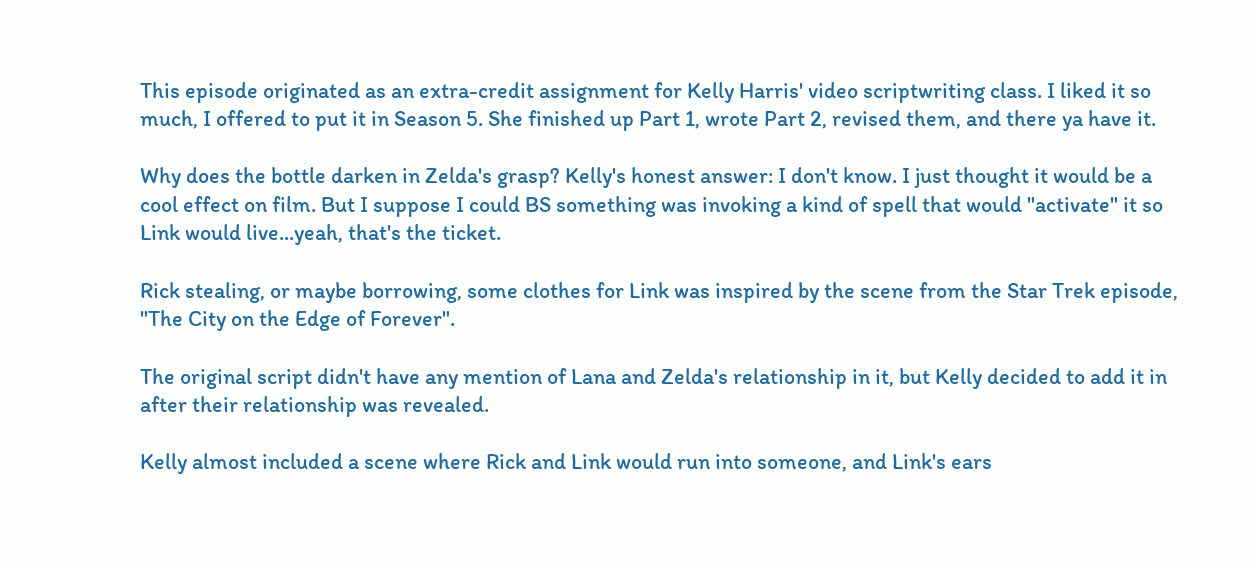This episode originated as an extra-credit assignment for Kelly Harris' video scriptwriting class. I liked it so much, I offered to put it in Season 5. She finished up Part 1, wrote Part 2, revised them, and there ya have it.

Why does the bottle darken in Zelda's grasp? Kelly's honest answer: I don't know. I just thought it would be a cool effect on film. But I suppose I could BS something was invoking a kind of spell that would "activate" it so Link would live...yeah, that's the ticket.

Rick stealing, or maybe borrowing, some clothes for Link was inspired by the scene from the Star Trek episode, "The City on the Edge of Forever".

The original script didn't have any mention of Lana and Zelda's relationship in it, but Kelly decided to add it in after their relationship was revealed.

Kelly almost included a scene where Rick and Link would run into someone, and Link's ears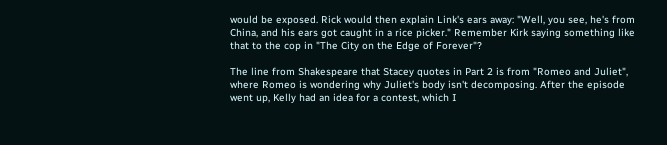would be exposed. Rick would then explain Link's ears away: "Well, you see, he's from China, and his ears got caught in a rice picker." Remember Kirk saying something like that to the cop in "The City on the Edge of Forever"?

The line from Shakespeare that Stacey quotes in Part 2 is from "Romeo and Juliet", where Romeo is wondering why Juliet's body isn't decomposing. After the episode went up, Kelly had an idea for a contest, which I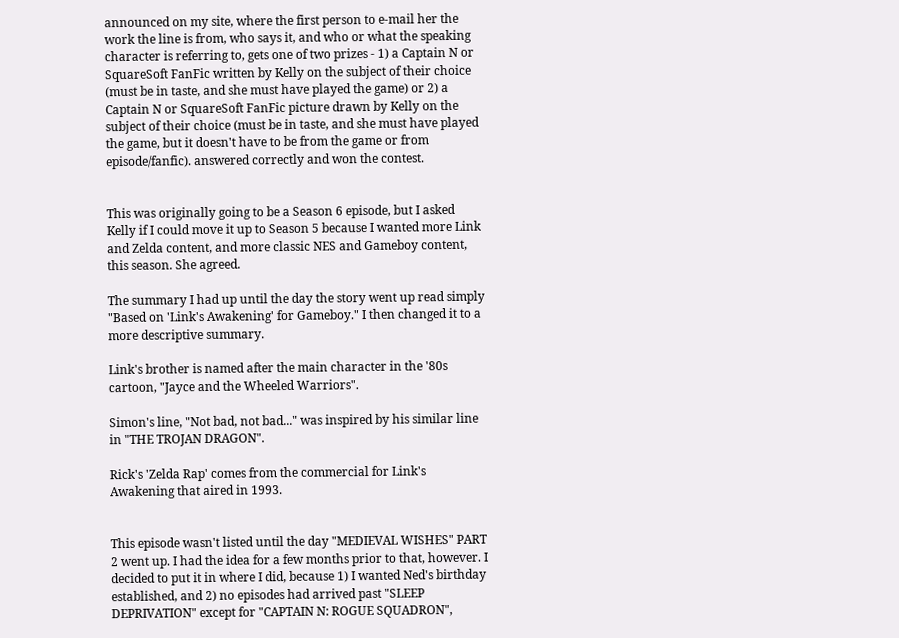announced on my site, where the first person to e-mail her the work the line is from, who says it, and who or what the speaking character is referring to, gets one of two prizes - 1) a Captain N or SquareSoft FanFic written by Kelly on the subject of their choice (must be in taste, and she must have played the game) or 2) a Captain N or SquareSoft FanFic picture drawn by Kelly on the subject of their choice (must be in taste, and she must have played the game, but it doesn't have to be from the game or from episode/fanfic). answered correctly and won the contest.


This was originally going to be a Season 6 episode, but I asked Kelly if I could move it up to Season 5 because I wanted more Link and Zelda content, and more classic NES and Gameboy content, this season. She agreed.

The summary I had up until the day the story went up read simply "Based on 'Link's Awakening' for Gameboy." I then changed it to a more descriptive summary.

Link's brother is named after the main character in the '80s cartoon, "Jayce and the Wheeled Warriors".

Simon's line, "Not bad, not bad..." was inspired by his similar line in "THE TROJAN DRAGON".

Rick's 'Zelda Rap' comes from the commercial for Link's Awakening that aired in 1993.


This episode wasn't listed until the day "MEDIEVAL WISHES" PART 2 went up. I had the idea for a few months prior to that, however. I decided to put it in where I did, because 1) I wanted Ned's birthday established, and 2) no episodes had arrived past "SLEEP DEPRIVATION" except for "CAPTAIN N: ROGUE SQUADRON",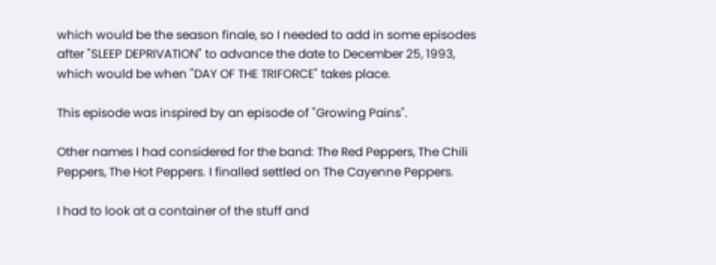which would be the season finale, so I needed to add in some episodes after "SLEEP DEPRIVATION" to advance the date to December 25, 1993, which would be when "DAY OF THE TRIFORCE" takes place.

This episode was inspired by an episode of "Growing Pains".

Other names I had considered for the band: The Red Peppers, The Chili Peppers, The Hot Peppers. I finalled settled on The Cayenne Peppers.

I had to look at a container of the stuff and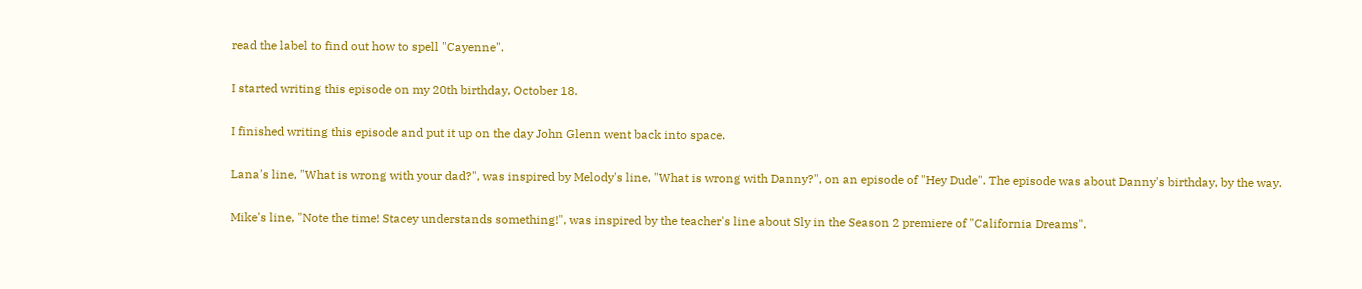read the label to find out how to spell "Cayenne".

I started writing this episode on my 20th birthday, October 18.

I finished writing this episode and put it up on the day John Glenn went back into space.

Lana's line, "What is wrong with your dad?", was inspired by Melody's line, "What is wrong with Danny?", on an episode of "Hey Dude". The episode was about Danny's birthday, by the way.

Mike's line, "Note the time! Stacey understands something!", was inspired by the teacher's line about Sly in the Season 2 premiere of "California Dreams".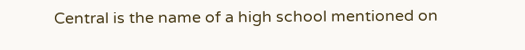Central is the name of a high school mentioned on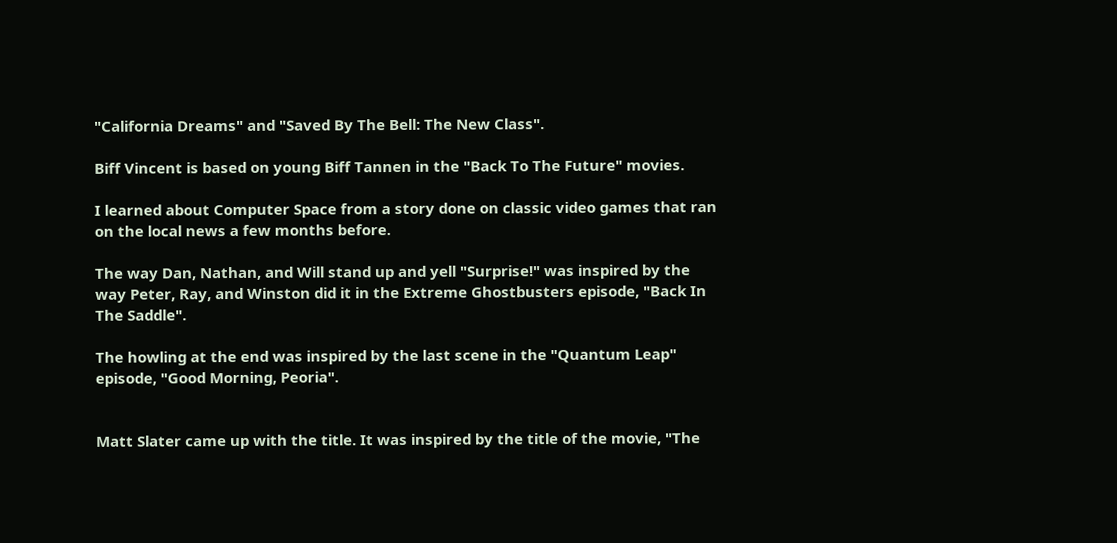"California Dreams" and "Saved By The Bell: The New Class".

Biff Vincent is based on young Biff Tannen in the "Back To The Future" movies.

I learned about Computer Space from a story done on classic video games that ran on the local news a few months before.

The way Dan, Nathan, and Will stand up and yell "Surprise!" was inspired by the way Peter, Ray, and Winston did it in the Extreme Ghostbusters episode, "Back In The Saddle".

The howling at the end was inspired by the last scene in the "Quantum Leap" episode, "Good Morning, Peoria".


Matt Slater came up with the title. It was inspired by the title of the movie, "The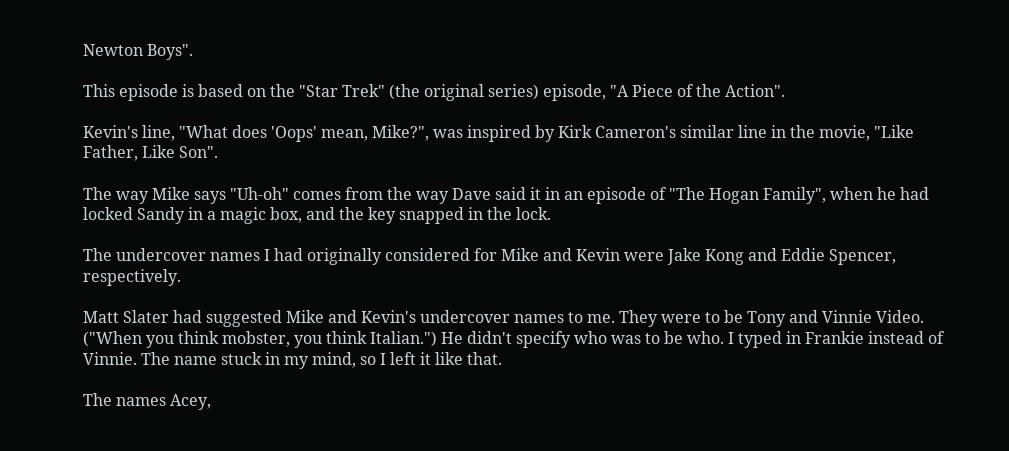Newton Boys".

This episode is based on the "Star Trek" (the original series) episode, "A Piece of the Action".

Kevin's line, "What does 'Oops' mean, Mike?", was inspired by Kirk Cameron's similar line in the movie, "Like Father, Like Son".

The way Mike says "Uh-oh" comes from the way Dave said it in an episode of "The Hogan Family", when he had locked Sandy in a magic box, and the key snapped in the lock.

The undercover names I had originally considered for Mike and Kevin were Jake Kong and Eddie Spencer, respectively.

Matt Slater had suggested Mike and Kevin's undercover names to me. They were to be Tony and Vinnie Video. ("When you think mobster, you think Italian.") He didn't specify who was to be who. I typed in Frankie instead of Vinnie. The name stuck in my mind, so I left it like that.

The names Acey,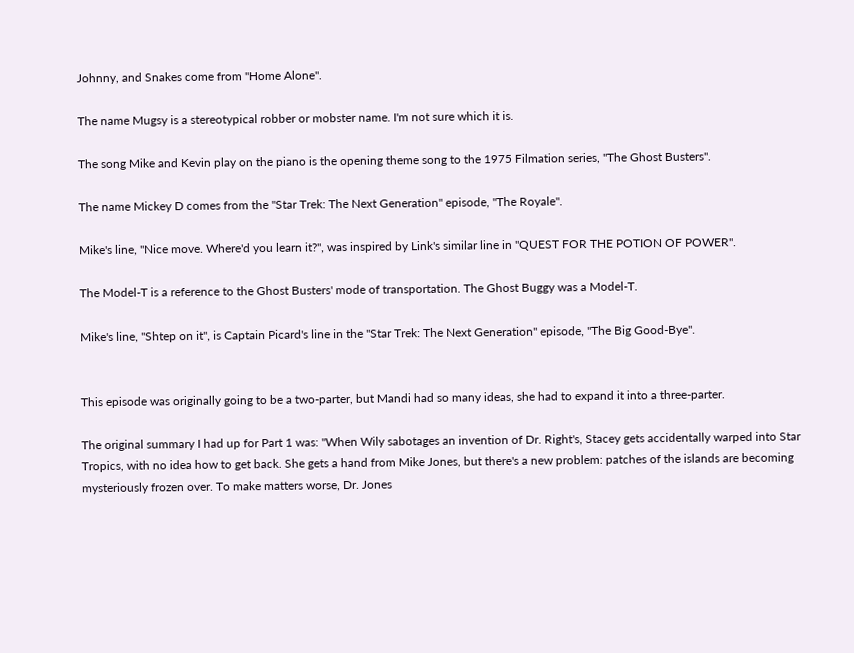Johnny, and Snakes come from "Home Alone".

The name Mugsy is a stereotypical robber or mobster name. I'm not sure which it is.

The song Mike and Kevin play on the piano is the opening theme song to the 1975 Filmation series, "The Ghost Busters".

The name Mickey D comes from the "Star Trek: The Next Generation" episode, "The Royale".

Mike's line, "Nice move. Where'd you learn it?", was inspired by Link's similar line in "QUEST FOR THE POTION OF POWER".

The Model-T is a reference to the Ghost Busters' mode of transportation. The Ghost Buggy was a Model-T.

Mike's line, "Shtep on it", is Captain Picard's line in the "Star Trek: The Next Generation" episode, "The Big Good-Bye".


This episode was originally going to be a two-parter, but Mandi had so many ideas, she had to expand it into a three-parter.

The original summary I had up for Part 1 was: "When Wily sabotages an invention of Dr. Right's, Stacey gets accidentally warped into Star Tropics, with no idea how to get back. She gets a hand from Mike Jones, but there's a new problem: patches of the islands are becoming mysteriously frozen over. To make matters worse, Dr. Jones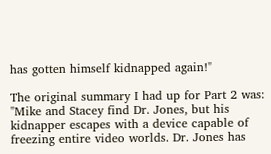has gotten himself kidnapped again!"

The original summary I had up for Part 2 was: "Mike and Stacey find Dr. Jones, but his kidnapper escapes with a device capable of freezing entire video worlds. Dr. Jones has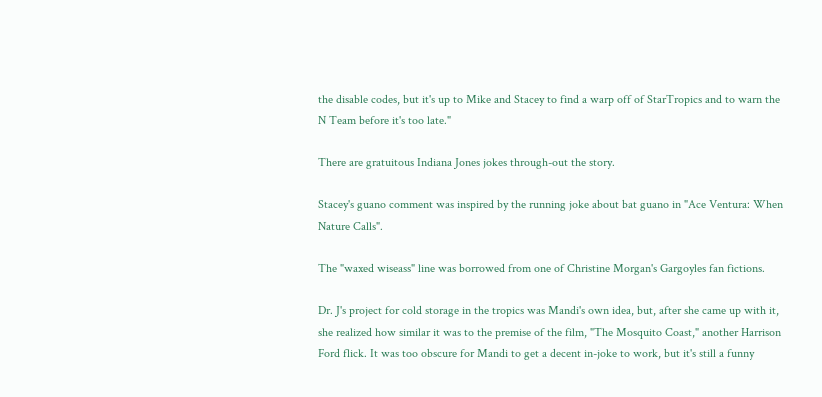the disable codes, but it's up to Mike and Stacey to find a warp off of StarTropics and to warn the N Team before it's too late."

There are gratuitous Indiana Jones jokes through-out the story.

Stacey's guano comment was inspired by the running joke about bat guano in "Ace Ventura: When Nature Calls".

The "waxed wiseass" line was borrowed from one of Christine Morgan's Gargoyles fan fictions.

Dr. J's project for cold storage in the tropics was Mandi's own idea, but, after she came up with it, she realized how similar it was to the premise of the film, "The Mosquito Coast," another Harrison Ford flick. It was too obscure for Mandi to get a decent in-joke to work, but it's still a funny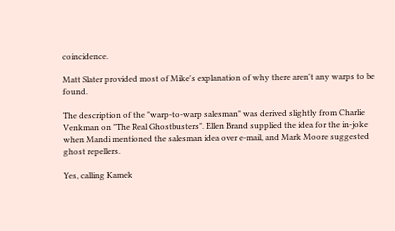coincidence.

Matt Slater provided most of Mike's explanation of why there aren't any warps to be found.

The description of the "warp-to-warp salesman" was derived slightly from Charlie Venkman on "The Real Ghostbusters". Ellen Brand supplied the idea for the in-joke when Mandi mentioned the salesman idea over e-mail, and Mark Moore suggested ghost repellers.

Yes, calling Kamek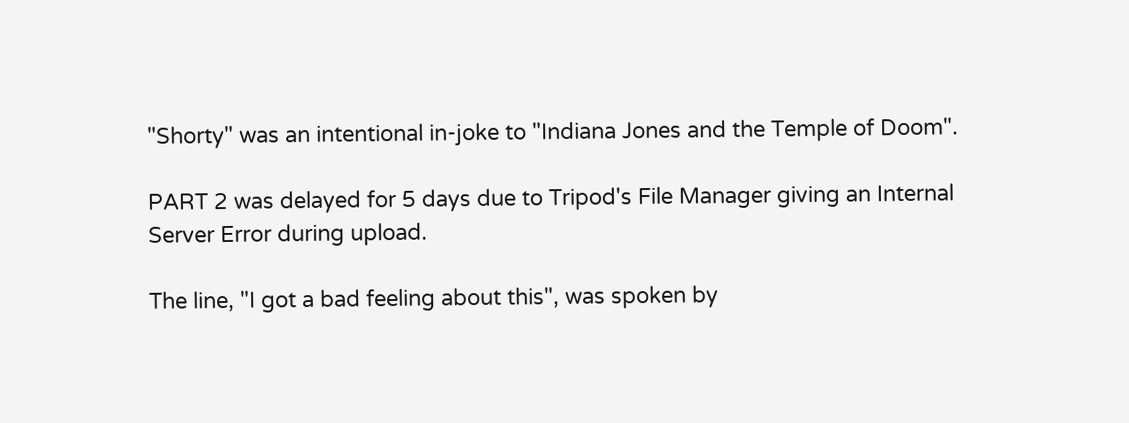"Shorty" was an intentional in-joke to "Indiana Jones and the Temple of Doom".

PART 2 was delayed for 5 days due to Tripod's File Manager giving an Internal Server Error during upload.

The line, "I got a bad feeling about this", was spoken by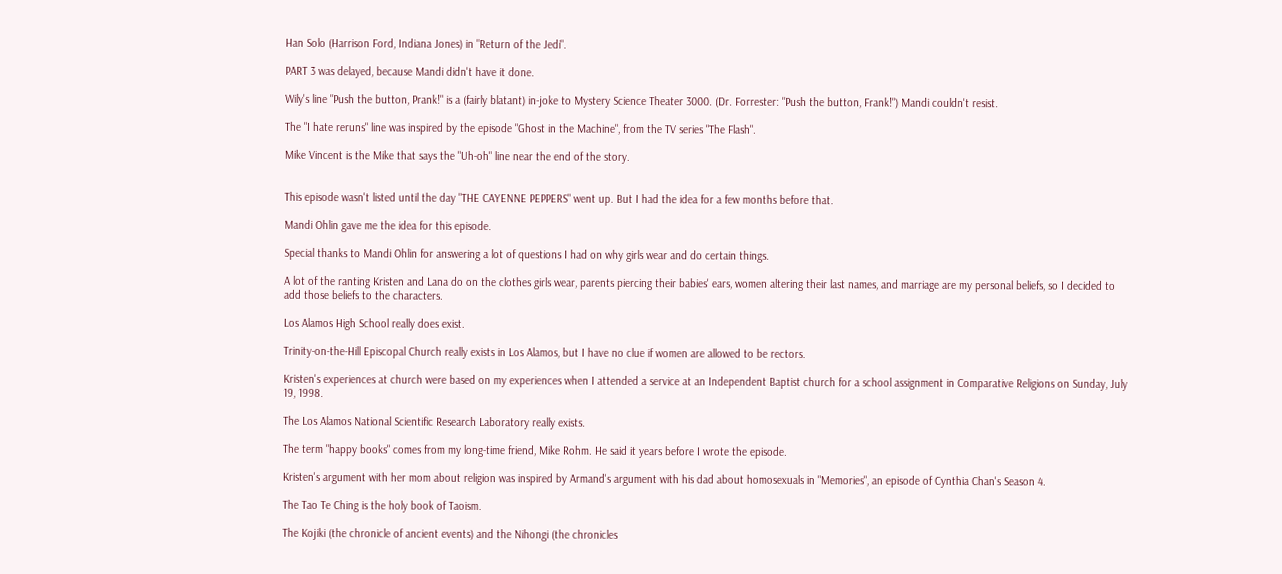Han Solo (Harrison Ford, Indiana Jones) in "Return of the Jedi".

PART 3 was delayed, because Mandi didn't have it done.

Wily's line "Push the button, Prank!" is a (fairly blatant) in-joke to Mystery Science Theater 3000. (Dr. Forrester: "Push the button, Frank!") Mandi couldn't resist.

The "I hate reruns" line was inspired by the episode "Ghost in the Machine", from the TV series "The Flash".

Mike Vincent is the Mike that says the "Uh-oh" line near the end of the story.


This episode wasn't listed until the day "THE CAYENNE PEPPERS" went up. But I had the idea for a few months before that.

Mandi Ohlin gave me the idea for this episode.

Special thanks to Mandi Ohlin for answering a lot of questions I had on why girls wear and do certain things.

A lot of the ranting Kristen and Lana do on the clothes girls wear, parents piercing their babies' ears, women altering their last names, and marriage are my personal beliefs, so I decided to add those beliefs to the characters.

Los Alamos High School really does exist.

Trinity-on-the-Hill Episcopal Church really exists in Los Alamos, but I have no clue if women are allowed to be rectors.

Kristen's experiences at church were based on my experiences when I attended a service at an Independent Baptist church for a school assignment in Comparative Religions on Sunday, July 19, 1998.

The Los Alamos National Scientific Research Laboratory really exists.

The term "happy books" comes from my long-time friend, Mike Rohm. He said it years before I wrote the episode.

Kristen's argument with her mom about religion was inspired by Armand's argument with his dad about homosexuals in "Memories", an episode of Cynthia Chan's Season 4.

The Tao Te Ching is the holy book of Taoism.

The Kojiki (the chronicle of ancient events) and the Nihongi (the chronicles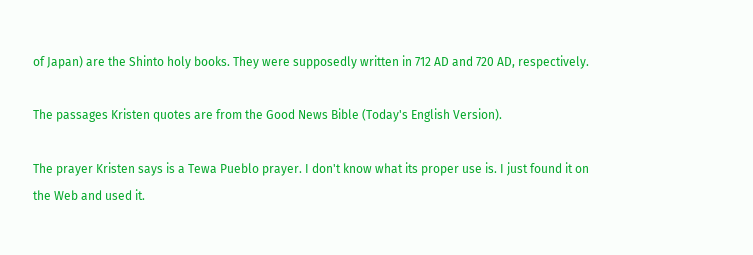of Japan) are the Shinto holy books. They were supposedly written in 712 AD and 720 AD, respectively.

The passages Kristen quotes are from the Good News Bible (Today's English Version).

The prayer Kristen says is a Tewa Pueblo prayer. I don't know what its proper use is. I just found it on the Web and used it.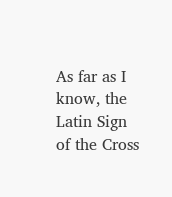As far as I know, the Latin Sign of the Cross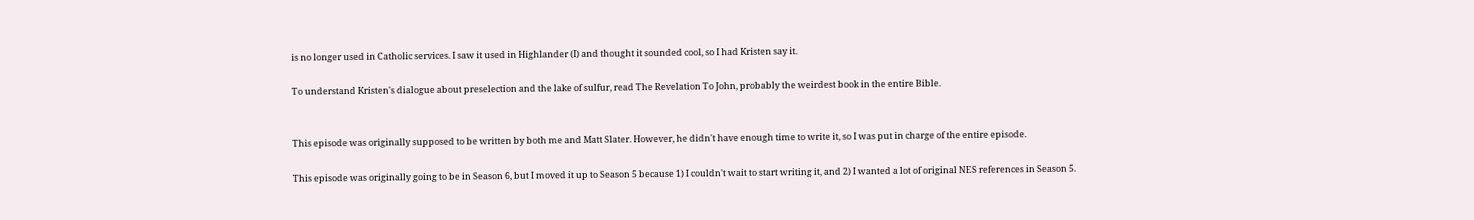is no longer used in Catholic services. I saw it used in Highlander (I) and thought it sounded cool, so I had Kristen say it.

To understand Kristen's dialogue about preselection and the lake of sulfur, read The Revelation To John, probably the weirdest book in the entire Bible.


This episode was originally supposed to be written by both me and Matt Slater. However, he didn't have enough time to write it, so I was put in charge of the entire episode.

This episode was originally going to be in Season 6, but I moved it up to Season 5 because 1) I couldn't wait to start writing it, and 2) I wanted a lot of original NES references in Season 5.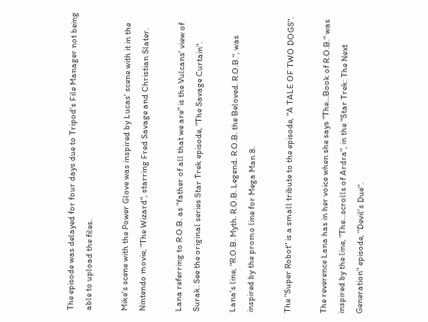The episode was delayed for four days due to Tripod's File Manager not being able to upload the files.

Mike's scene with the Power Glove was inspired by Lucas' scene with it in the Nintendo movie, "The Wizard", starring Fred Savage and Christian Slater.

Lana referring to R.O.B. as "father of all that we are" is the Vulcans' view of Surak. See the original series Star Trek episode, "The Savage Curtain".

Lana's line, "R.O.B. Myth. R.O.B. Legend. R.O.B. the Beloved. R.O.B.", was inspired by the promo line for Mega Man 8.

The "Super Robot" is a small tribute to the episode, "A TALE OF TWO DOGS".

The reverence Lana has in her voice when she says "The...Book of R.O.B." was inspired by the line, "The...scrolls of Ardra", in the "Star Trek: The Next Generation" episode, "Devil's Due".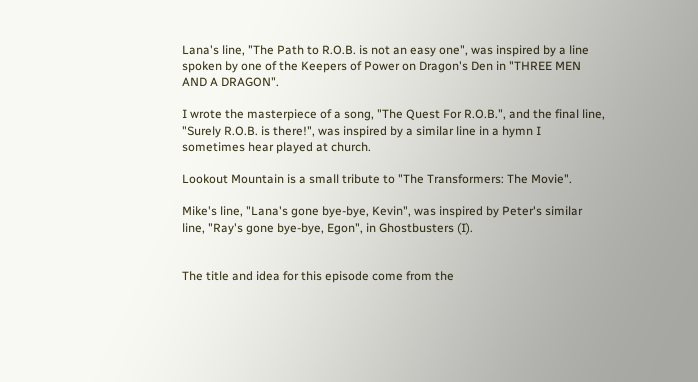Lana's line, "The Path to R.O.B. is not an easy one", was inspired by a line spoken by one of the Keepers of Power on Dragon's Den in "THREE MEN AND A DRAGON".

I wrote the masterpiece of a song, "The Quest For R.O.B.", and the final line, "Surely R.O.B. is there!", was inspired by a similar line in a hymn I sometimes hear played at church.

Lookout Mountain is a small tribute to "The Transformers: The Movie".

Mike's line, "Lana's gone bye-bye, Kevin", was inspired by Peter's similar line, "Ray's gone bye-bye, Egon", in Ghostbusters (I).


The title and idea for this episode come from the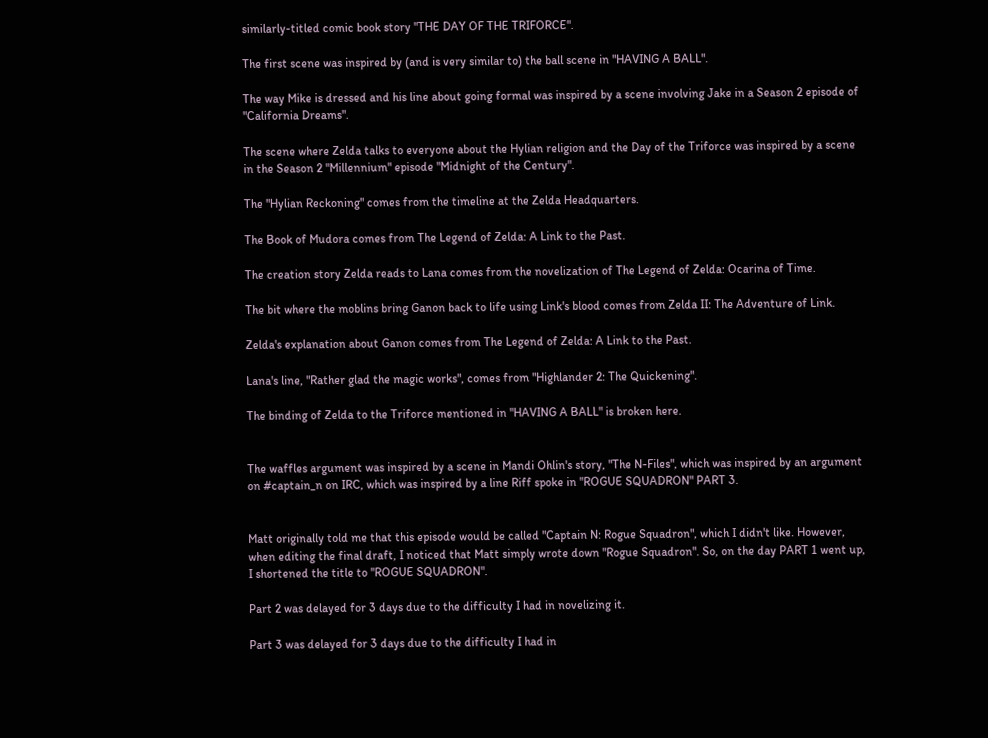similarly-titled comic book story "THE DAY OF THE TRIFORCE".

The first scene was inspired by (and is very similar to) the ball scene in "HAVING A BALL".

The way Mike is dressed and his line about going formal was inspired by a scene involving Jake in a Season 2 episode of "California Dreams".

The scene where Zelda talks to everyone about the Hylian religion and the Day of the Triforce was inspired by a scene in the Season 2 "Millennium" episode "Midnight of the Century".

The "Hylian Reckoning" comes from the timeline at the Zelda Headquarters.

The Book of Mudora comes from The Legend of Zelda: A Link to the Past.

The creation story Zelda reads to Lana comes from the novelization of The Legend of Zelda: Ocarina of Time.

The bit where the moblins bring Ganon back to life using Link's blood comes from Zelda II: The Adventure of Link.

Zelda's explanation about Ganon comes from The Legend of Zelda: A Link to the Past.

Lana's line, "Rather glad the magic works", comes from "Highlander 2: The Quickening".

The binding of Zelda to the Triforce mentioned in "HAVING A BALL" is broken here.


The waffles argument was inspired by a scene in Mandi Ohlin's story, "The N-Files", which was inspired by an argument on #captain_n on IRC, which was inspired by a line Riff spoke in "ROGUE SQUADRON" PART 3.


Matt originally told me that this episode would be called "Captain N: Rogue Squadron", which I didn't like. However, when editing the final draft, I noticed that Matt simply wrote down "Rogue Squadron". So, on the day PART 1 went up, I shortened the title to "ROGUE SQUADRON".

Part 2 was delayed for 3 days due to the difficulty I had in novelizing it.

Part 3 was delayed for 3 days due to the difficulty I had in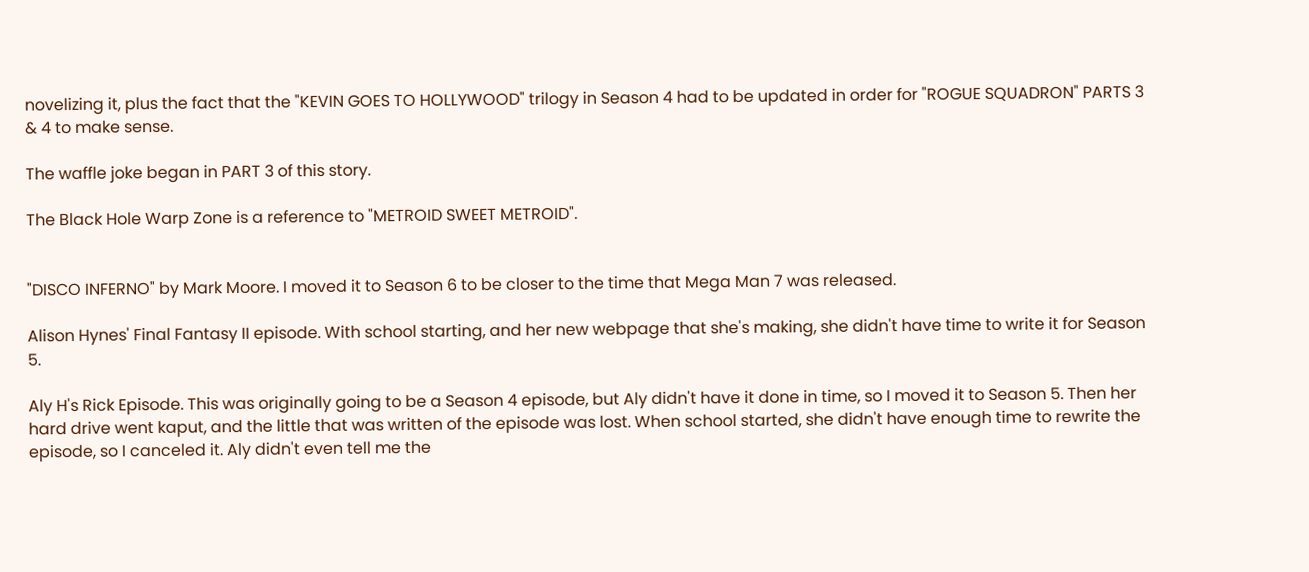novelizing it, plus the fact that the "KEVIN GOES TO HOLLYWOOD" trilogy in Season 4 had to be updated in order for "ROGUE SQUADRON" PARTS 3 & 4 to make sense.

The waffle joke began in PART 3 of this story.

The Black Hole Warp Zone is a reference to "METROID SWEET METROID".


"DISCO INFERNO" by Mark Moore. I moved it to Season 6 to be closer to the time that Mega Man 7 was released.

Alison Hynes' Final Fantasy II episode. With school starting, and her new webpage that she's making, she didn't have time to write it for Season 5.

Aly H's Rick Episode. This was originally going to be a Season 4 episode, but Aly didn't have it done in time, so I moved it to Season 5. Then her hard drive went kaput, and the little that was written of the episode was lost. When school started, she didn't have enough time to rewrite the episode, so I canceled it. Aly didn't even tell me the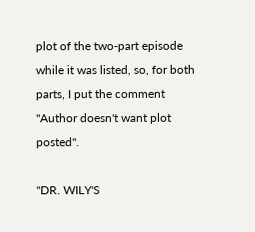plot of the two-part episode while it was listed, so, for both parts, I put the comment "Author doesn't want plot posted".

"DR. WILY'S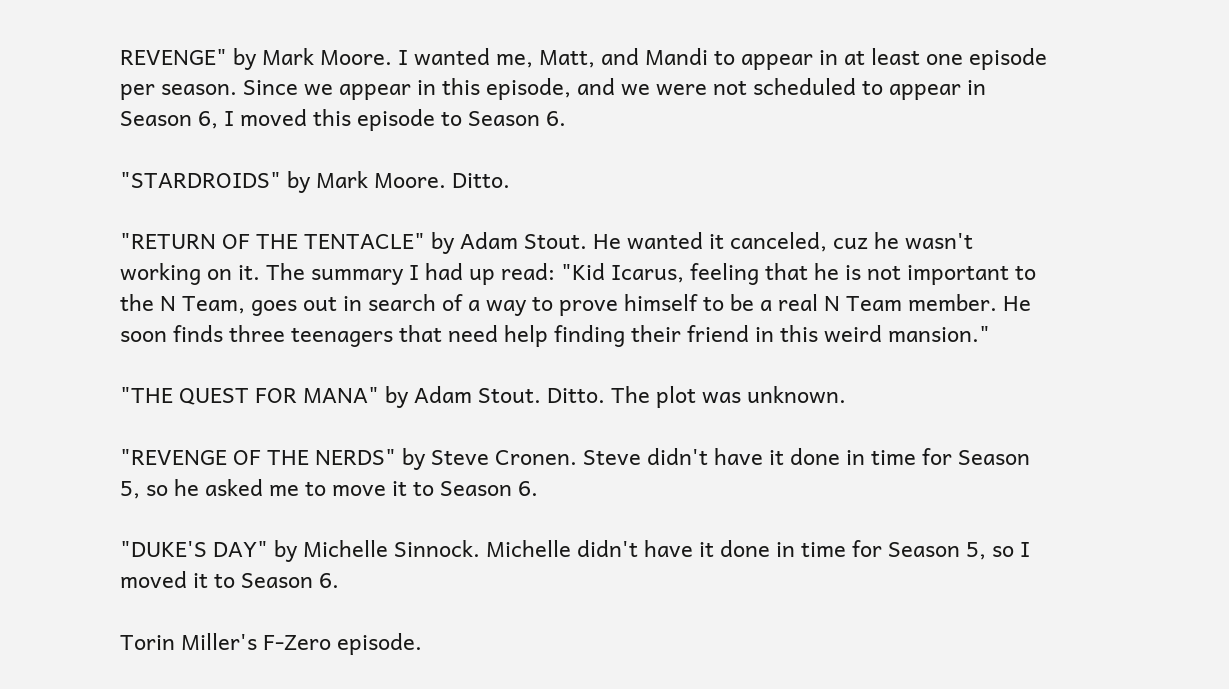REVENGE" by Mark Moore. I wanted me, Matt, and Mandi to appear in at least one episode per season. Since we appear in this episode, and we were not scheduled to appear in Season 6, I moved this episode to Season 6.

"STARDROIDS" by Mark Moore. Ditto.

"RETURN OF THE TENTACLE" by Adam Stout. He wanted it canceled, cuz he wasn't working on it. The summary I had up read: "Kid Icarus, feeling that he is not important to the N Team, goes out in search of a way to prove himself to be a real N Team member. He soon finds three teenagers that need help finding their friend in this weird mansion."

"THE QUEST FOR MANA" by Adam Stout. Ditto. The plot was unknown.

"REVENGE OF THE NERDS" by Steve Cronen. Steve didn't have it done in time for Season 5, so he asked me to move it to Season 6.

"DUKE'S DAY" by Michelle Sinnock. Michelle didn't have it done in time for Season 5, so I moved it to Season 6.

Torin Miller's F-Zero episode.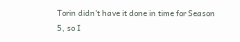Torin didn't have it done in time for Season 5, so I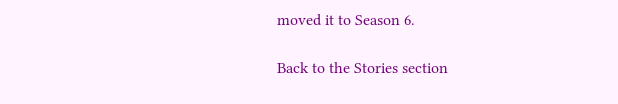moved it to Season 6.

Back to the Stories section